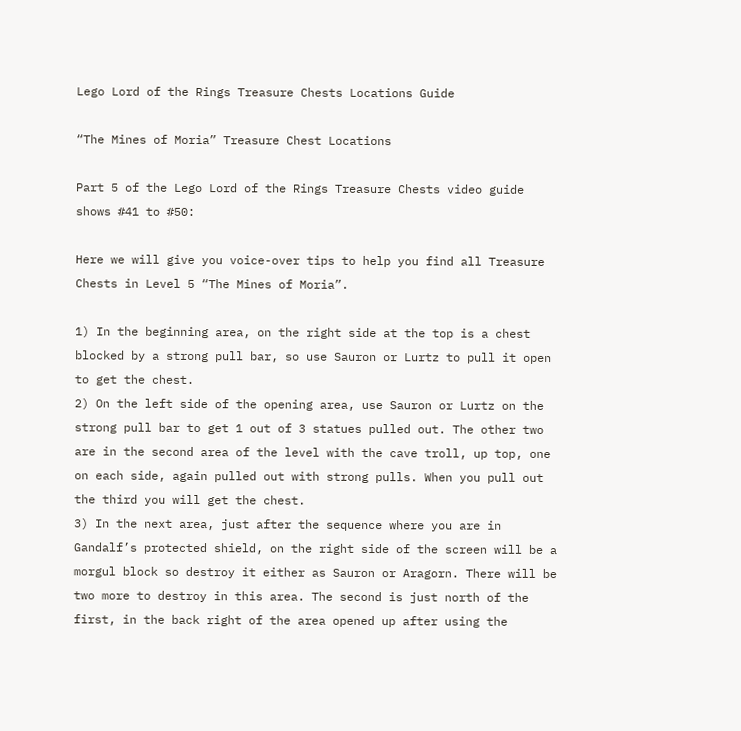Lego Lord of the Rings Treasure Chests Locations Guide

“The Mines of Moria” Treasure Chest Locations

Part 5 of the Lego Lord of the Rings Treasure Chests video guide shows #41 to #50:

Here we will give you voice-over tips to help you find all Treasure Chests in Level 5 “The Mines of Moria”.

1) In the beginning area, on the right side at the top is a chest blocked by a strong pull bar, so use Sauron or Lurtz to pull it open to get the chest.
2) On the left side of the opening area, use Sauron or Lurtz on the strong pull bar to get 1 out of 3 statues pulled out. The other two are in the second area of the level with the cave troll, up top, one on each side, again pulled out with strong pulls. When you pull out the third you will get the chest.
3) In the next area, just after the sequence where you are in Gandalf’s protected shield, on the right side of the screen will be a morgul block so destroy it either as Sauron or Aragorn. There will be two more to destroy in this area. The second is just north of the first, in the back right of the area opened up after using the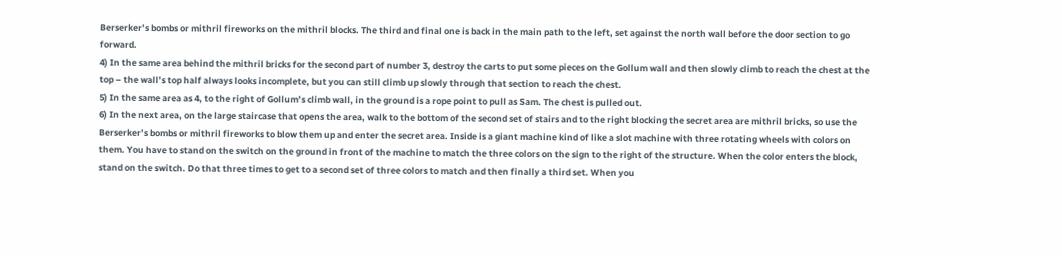Berserker’s bombs or mithril fireworks on the mithril blocks. The third and final one is back in the main path to the left, set against the north wall before the door section to go forward.
4) In the same area behind the mithril bricks for the second part of number 3, destroy the carts to put some pieces on the Gollum wall and then slowly climb to reach the chest at the top – the wall’s top half always looks incomplete, but you can still climb up slowly through that section to reach the chest.
5) In the same area as 4, to the right of Gollum’s climb wall, in the ground is a rope point to pull as Sam. The chest is pulled out.
6) In the next area, on the large staircase that opens the area, walk to the bottom of the second set of stairs and to the right blocking the secret area are mithril bricks, so use the Berserker’s bombs or mithril fireworks to blow them up and enter the secret area. Inside is a giant machine kind of like a slot machine with three rotating wheels with colors on them. You have to stand on the switch on the ground in front of the machine to match the three colors on the sign to the right of the structure. When the color enters the block, stand on the switch. Do that three times to get to a second set of three colors to match and then finally a third set. When you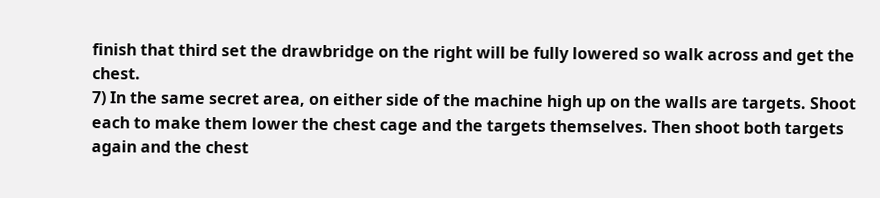finish that third set the drawbridge on the right will be fully lowered so walk across and get the chest.
7) In the same secret area, on either side of the machine high up on the walls are targets. Shoot each to make them lower the chest cage and the targets themselves. Then shoot both targets again and the chest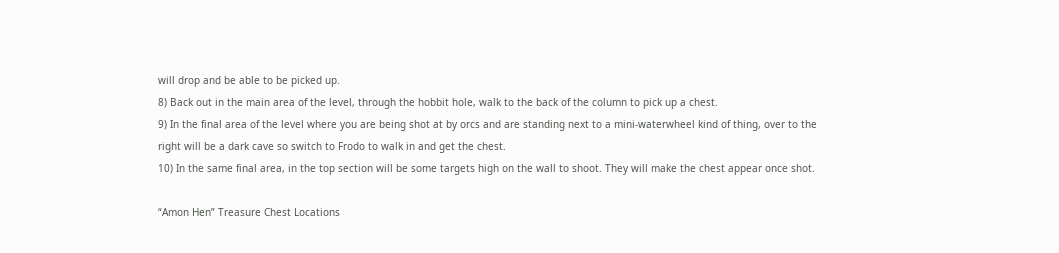will drop and be able to be picked up.
8) Back out in the main area of the level, through the hobbit hole, walk to the back of the column to pick up a chest.
9) In the final area of the level where you are being shot at by orcs and are standing next to a mini-waterwheel kind of thing, over to the right will be a dark cave so switch to Frodo to walk in and get the chest.
10) In the same final area, in the top section will be some targets high on the wall to shoot. They will make the chest appear once shot.

“Amon Hen” Treasure Chest Locations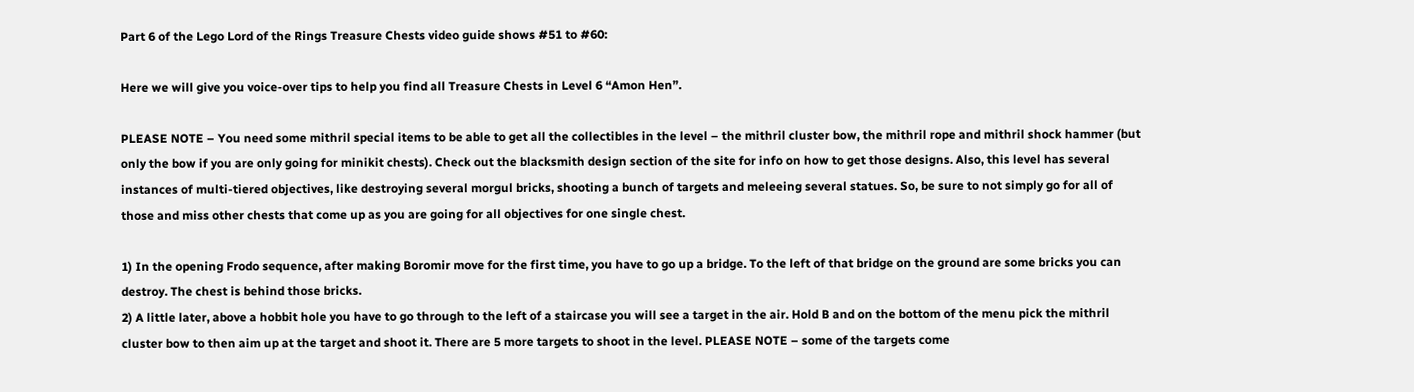Part 6 of the Lego Lord of the Rings Treasure Chests video guide shows #51 to #60:

Here we will give you voice-over tips to help you find all Treasure Chests in Level 6 “Amon Hen”.

PLEASE NOTE – You need some mithril special items to be able to get all the collectibles in the level – the mithril cluster bow, the mithril rope and mithril shock hammer (but only the bow if you are only going for minikit chests). Check out the blacksmith design section of the site for info on how to get those designs. Also, this level has several instances of multi-tiered objectives, like destroying several morgul bricks, shooting a bunch of targets and meleeing several statues. So, be sure to not simply go for all of those and miss other chests that come up as you are going for all objectives for one single chest.

1) In the opening Frodo sequence, after making Boromir move for the first time, you have to go up a bridge. To the left of that bridge on the ground are some bricks you can destroy. The chest is behind those bricks.
2) A little later, above a hobbit hole you have to go through to the left of a staircase you will see a target in the air. Hold B and on the bottom of the menu pick the mithril cluster bow to then aim up at the target and shoot it. There are 5 more targets to shoot in the level. PLEASE NOTE – some of the targets come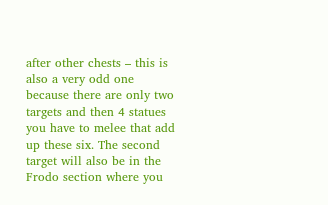after other chests – this is also a very odd one because there are only two targets and then 4 statues you have to melee that add up these six. The second target will also be in the Frodo section where you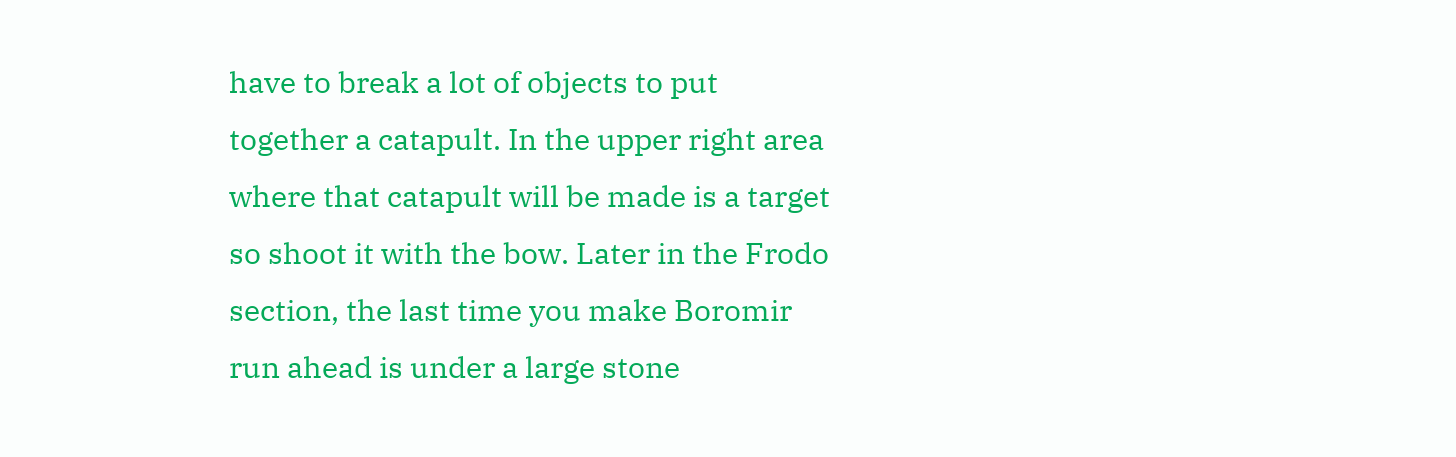have to break a lot of objects to put together a catapult. In the upper right area where that catapult will be made is a target so shoot it with the bow. Later in the Frodo section, the last time you make Boromir run ahead is under a large stone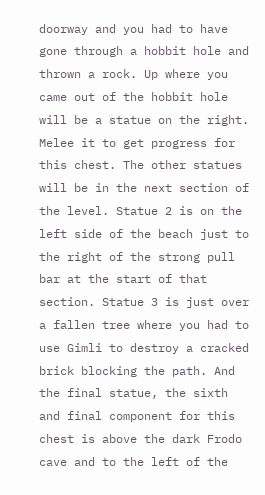doorway and you had to have gone through a hobbit hole and thrown a rock. Up where you came out of the hobbit hole will be a statue on the right. Melee it to get progress for this chest. The other statues will be in the next section of the level. Statue 2 is on the left side of the beach just to the right of the strong pull bar at the start of that section. Statue 3 is just over a fallen tree where you had to use Gimli to destroy a cracked brick blocking the path. And the final statue, the sixth and final component for this chest is above the dark Frodo cave and to the left of the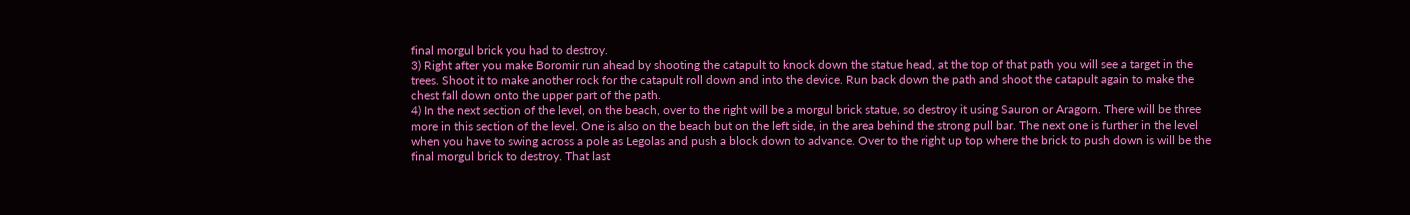final morgul brick you had to destroy.
3) Right after you make Boromir run ahead by shooting the catapult to knock down the statue head, at the top of that path you will see a target in the trees. Shoot it to make another rock for the catapult roll down and into the device. Run back down the path and shoot the catapult again to make the chest fall down onto the upper part of the path.
4) In the next section of the level, on the beach, over to the right will be a morgul brick statue, so destroy it using Sauron or Aragorn. There will be three more in this section of the level. One is also on the beach but on the left side, in the area behind the strong pull bar. The next one is further in the level when you have to swing across a pole as Legolas and push a block down to advance. Over to the right up top where the brick to push down is will be the final morgul brick to destroy. That last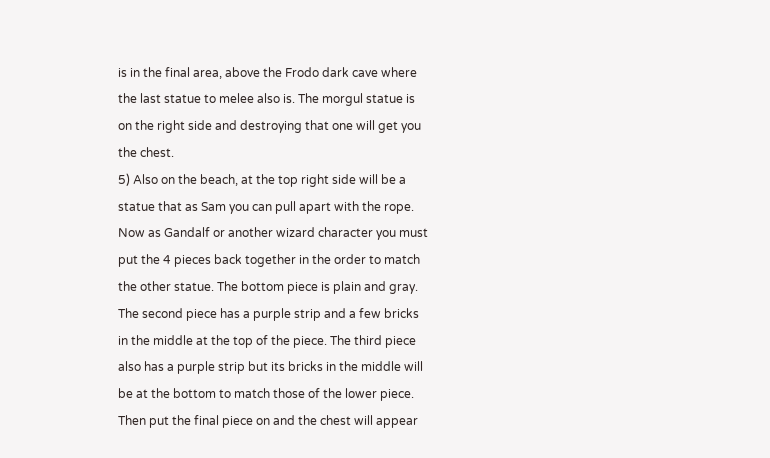is in the final area, above the Frodo dark cave where the last statue to melee also is. The morgul statue is on the right side and destroying that one will get you the chest.
5) Also on the beach, at the top right side will be a statue that as Sam you can pull apart with the rope. Now as Gandalf or another wizard character you must put the 4 pieces back together in the order to match the other statue. The bottom piece is plain and gray. The second piece has a purple strip and a few bricks in the middle at the top of the piece. The third piece also has a purple strip but its bricks in the middle will be at the bottom to match those of the lower piece. Then put the final piece on and the chest will appear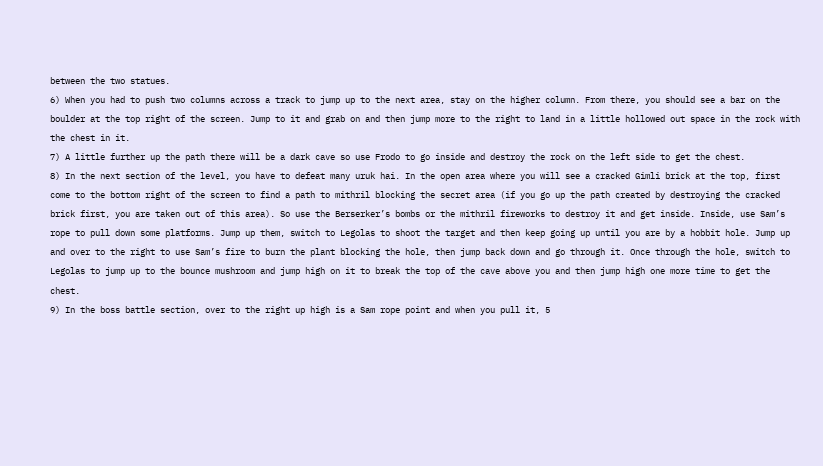between the two statues.
6) When you had to push two columns across a track to jump up to the next area, stay on the higher column. From there, you should see a bar on the boulder at the top right of the screen. Jump to it and grab on and then jump more to the right to land in a little hollowed out space in the rock with the chest in it.
7) A little further up the path there will be a dark cave so use Frodo to go inside and destroy the rock on the left side to get the chest.
8) In the next section of the level, you have to defeat many uruk hai. In the open area where you will see a cracked Gimli brick at the top, first come to the bottom right of the screen to find a path to mithril blocking the secret area (if you go up the path created by destroying the cracked brick first, you are taken out of this area). So use the Berserker’s bombs or the mithril fireworks to destroy it and get inside. Inside, use Sam’s rope to pull down some platforms. Jump up them, switch to Legolas to shoot the target and then keep going up until you are by a hobbit hole. Jump up and over to the right to use Sam’s fire to burn the plant blocking the hole, then jump back down and go through it. Once through the hole, switch to Legolas to jump up to the bounce mushroom and jump high on it to break the top of the cave above you and then jump high one more time to get the chest.
9) In the boss battle section, over to the right up high is a Sam rope point and when you pull it, 5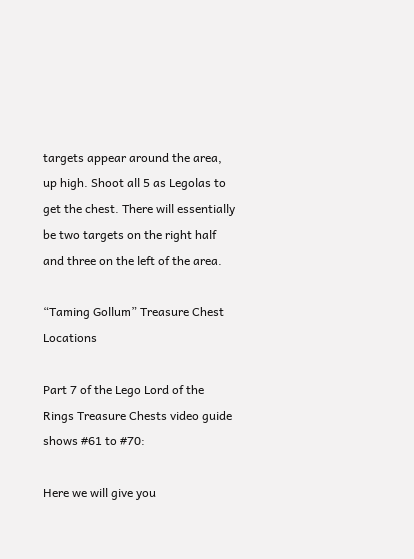targets appear around the area, up high. Shoot all 5 as Legolas to get the chest. There will essentially be two targets on the right half and three on the left of the area.

“Taming Gollum” Treasure Chest Locations

Part 7 of the Lego Lord of the Rings Treasure Chests video guide shows #61 to #70:

Here we will give you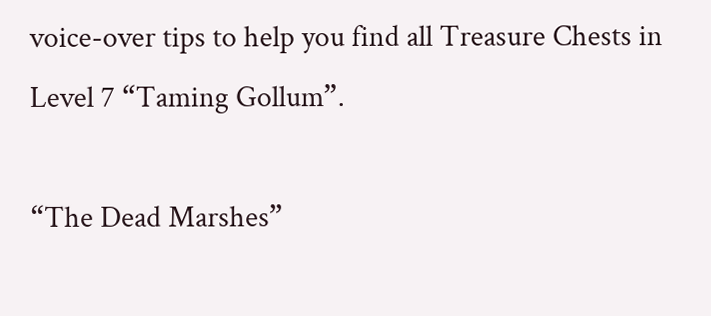voice-over tips to help you find all Treasure Chests in Level 7 “Taming Gollum”.

“The Dead Marshes”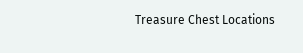Treasure Chest Locations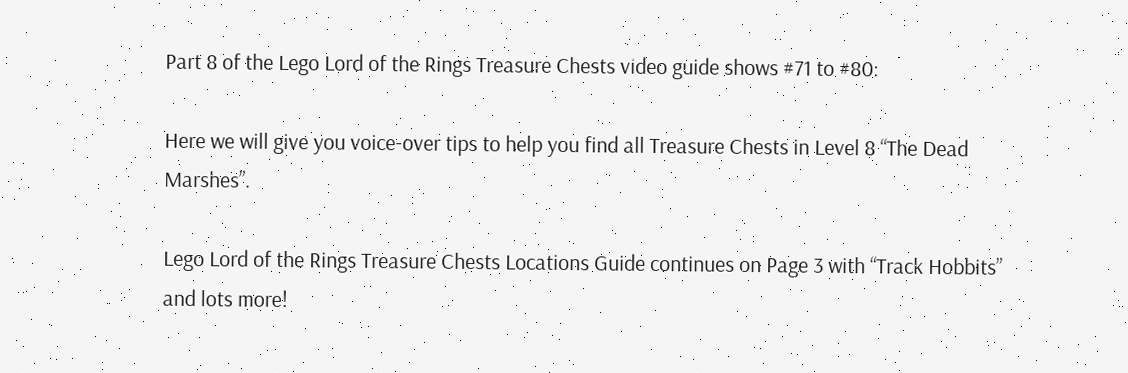Part 8 of the Lego Lord of the Rings Treasure Chests video guide shows #71 to #80:

Here we will give you voice-over tips to help you find all Treasure Chests in Level 8 “The Dead Marshes”.

Lego Lord of the Rings Treasure Chests Locations Guide continues on Page 3 with “Track Hobbits” and lots more!